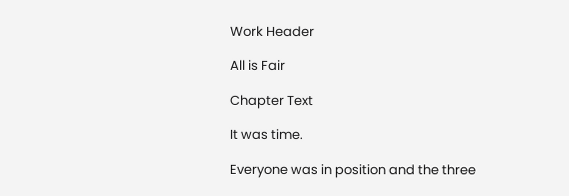Work Header

All is Fair

Chapter Text

It was time.

Everyone was in position and the three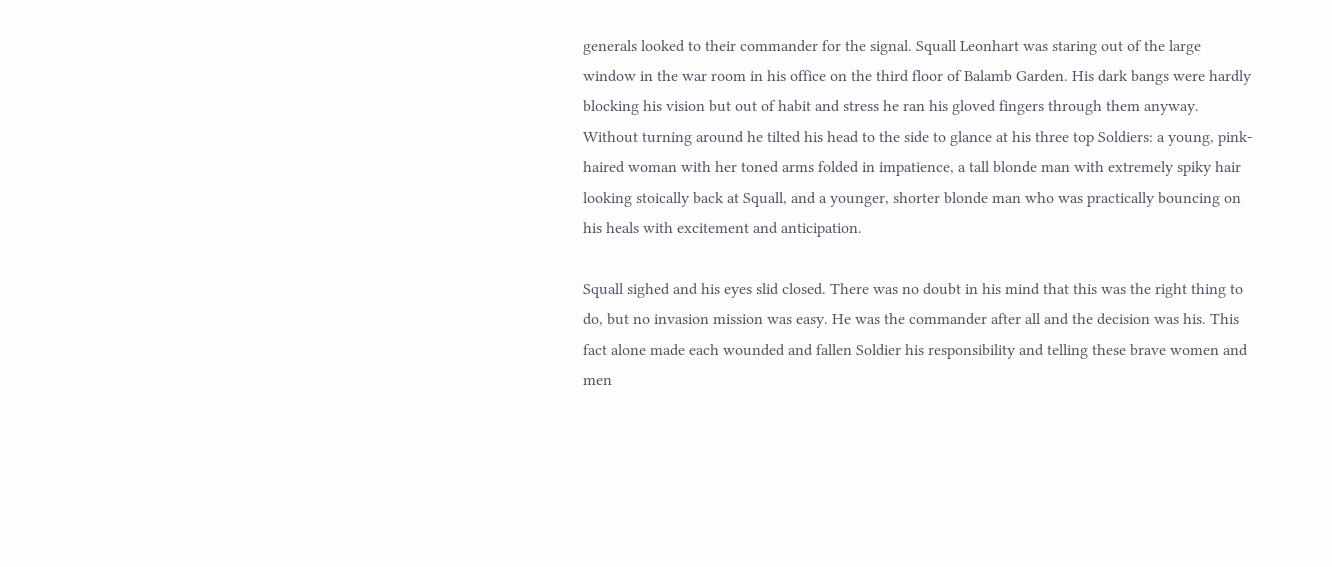generals looked to their commander for the signal. Squall Leonhart was staring out of the large window in the war room in his office on the third floor of Balamb Garden. His dark bangs were hardly blocking his vision but out of habit and stress he ran his gloved fingers through them anyway. Without turning around he tilted his head to the side to glance at his three top Soldiers: a young, pink-haired woman with her toned arms folded in impatience, a tall blonde man with extremely spiky hair looking stoically back at Squall, and a younger, shorter blonde man who was practically bouncing on his heals with excitement and anticipation.

Squall sighed and his eyes slid closed. There was no doubt in his mind that this was the right thing to do, but no invasion mission was easy. He was the commander after all and the decision was his. This fact alone made each wounded and fallen Soldier his responsibility and telling these brave women and men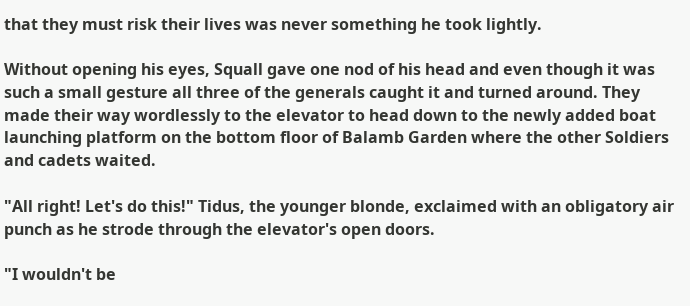that they must risk their lives was never something he took lightly.

Without opening his eyes, Squall gave one nod of his head and even though it was such a small gesture all three of the generals caught it and turned around. They made their way wordlessly to the elevator to head down to the newly added boat launching platform on the bottom floor of Balamb Garden where the other Soldiers and cadets waited.

"All right! Let's do this!" Tidus, the younger blonde, exclaimed with an obligatory air punch as he strode through the elevator's open doors.

"I wouldn't be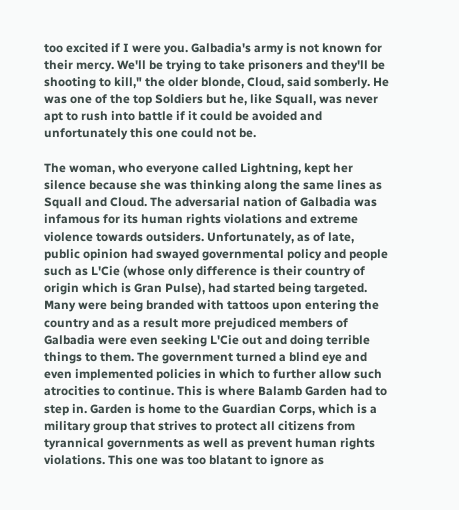too excited if I were you. Galbadia's army is not known for their mercy. We'll be trying to take prisoners and they'll be shooting to kill," the older blonde, Cloud, said somberly. He was one of the top Soldiers but he, like Squall, was never apt to rush into battle if it could be avoided and unfortunately this one could not be.

The woman, who everyone called Lightning, kept her silence because she was thinking along the same lines as Squall and Cloud. The adversarial nation of Galbadia was infamous for its human rights violations and extreme violence towards outsiders. Unfortunately, as of late, public opinion had swayed governmental policy and people such as L'Cie (whose only difference is their country of origin which is Gran Pulse), had started being targeted. Many were being branded with tattoos upon entering the country and as a result more prejudiced members of Galbadia were even seeking L'Cie out and doing terrible things to them. The government turned a blind eye and even implemented policies in which to further allow such atrocities to continue. This is where Balamb Garden had to step in. Garden is home to the Guardian Corps, which is a military group that strives to protect all citizens from tyrannical governments as well as prevent human rights violations. This one was too blatant to ignore as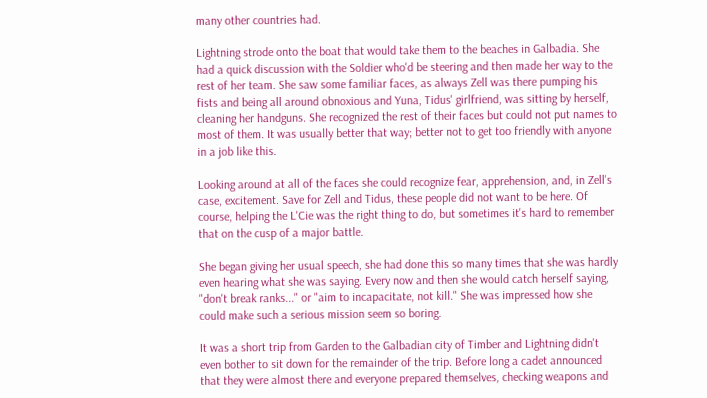many other countries had.

Lightning strode onto the boat that would take them to the beaches in Galbadia. She had a quick discussion with the Soldier who'd be steering and then made her way to the rest of her team. She saw some familiar faces, as always Zell was there pumping his fists and being all around obnoxious and Yuna, Tidus' girlfriend, was sitting by herself, cleaning her handguns. She recognized the rest of their faces but could not put names to most of them. It was usually better that way; better not to get too friendly with anyone in a job like this.

Looking around at all of the faces she could recognize fear, apprehension, and, in Zell's case, excitement. Save for Zell and Tidus, these people did not want to be here. Of course, helping the L'Cie was the right thing to do, but sometimes it's hard to remember that on the cusp of a major battle.

She began giving her usual speech, she had done this so many times that she was hardly even hearing what she was saying. Every now and then she would catch herself saying, "don't break ranks..." or "aim to incapacitate, not kill." She was impressed how she could make such a serious mission seem so boring.

It was a short trip from Garden to the Galbadian city of Timber and Lightning didn't even bother to sit down for the remainder of the trip. Before long a cadet announced that they were almost there and everyone prepared themselves, checking weapons and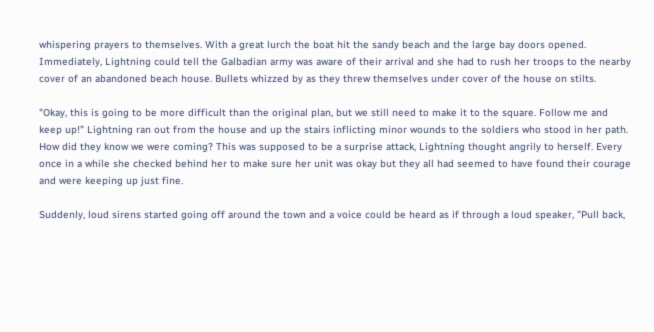whispering prayers to themselves. With a great lurch the boat hit the sandy beach and the large bay doors opened. Immediately, Lightning could tell the Galbadian army was aware of their arrival and she had to rush her troops to the nearby cover of an abandoned beach house. Bullets whizzed by as they threw themselves under cover of the house on stilts.

"Okay, this is going to be more difficult than the original plan, but we still need to make it to the square. Follow me and keep up!" Lightning ran out from the house and up the stairs inflicting minor wounds to the soldiers who stood in her path. How did they know we were coming? This was supposed to be a surprise attack, Lightning thought angrily to herself. Every once in a while she checked behind her to make sure her unit was okay but they all had seemed to have found their courage and were keeping up just fine.

Suddenly, loud sirens started going off around the town and a voice could be heard as if through a loud speaker, "Pull back,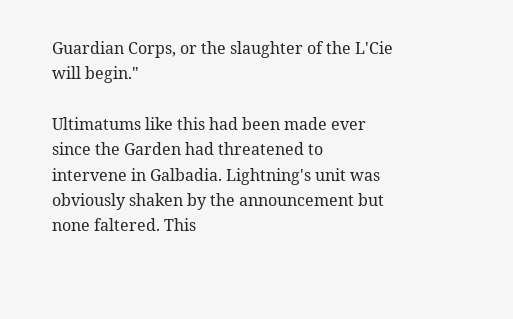Guardian Corps, or the slaughter of the L'Cie will begin."

Ultimatums like this had been made ever since the Garden had threatened to intervene in Galbadia. Lightning's unit was obviously shaken by the announcement but none faltered. This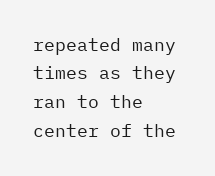repeated many times as they ran to the center of the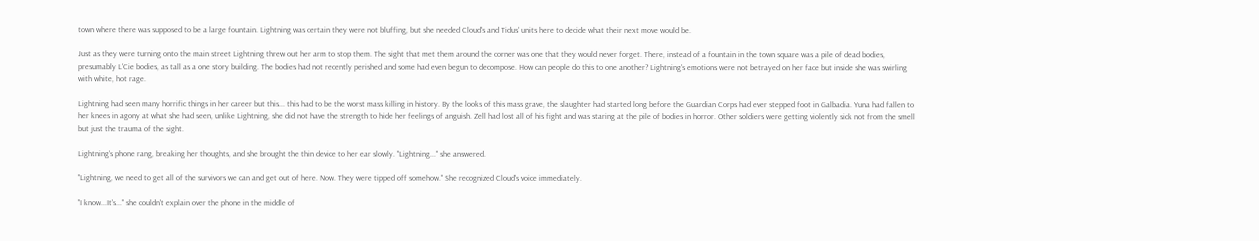town where there was supposed to be a large fountain. Lightning was certain they were not bluffing, but she needed Cloud's and Tidus' units here to decide what their next move would be.

Just as they were turning onto the main street Lightning threw out her arm to stop them. The sight that met them around the corner was one that they would never forget. There, instead of a fountain in the town square was a pile of dead bodies, presumably L'Cie bodies, as tall as a one story building. The bodies had not recently perished and some had even begun to decompose. How can people do this to one another? Lightning's emotions were not betrayed on her face but inside she was swirling with white, hot rage.

Lightning had seen many horrific things in her career but this... this had to be the worst mass killing in history. By the looks of this mass grave, the slaughter had started long before the Guardian Corps had ever stepped foot in Galbadia. Yuna had fallen to her knees in agony at what she had seen, unlike Lightning, she did not have the strength to hide her feelings of anguish. Zell had lost all of his fight and was staring at the pile of bodies in horror. Other soldiers were getting violently sick not from the smell but just the trauma of the sight.

Lightning's phone rang, breaking her thoughts, and she brought the thin device to her ear slowly. "Lightning..." she answered.

"Lightning, we need to get all of the survivors we can and get out of here. Now. They were tipped off somehow." She recognized Cloud's voice immediately.

"I know...It's..." she couldn't explain over the phone in the middle of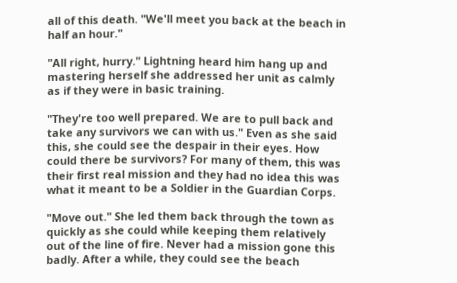all of this death. "We'll meet you back at the beach in half an hour."

"All right, hurry." Lightning heard him hang up and mastering herself she addressed her unit as calmly as if they were in basic training.

"They're too well prepared. We are to pull back and take any survivors we can with us." Even as she said this, she could see the despair in their eyes. How could there be survivors? For many of them, this was their first real mission and they had no idea this was what it meant to be a Soldier in the Guardian Corps.

"Move out." She led them back through the town as quickly as she could while keeping them relatively out of the line of fire. Never had a mission gone this badly. After a while, they could see the beach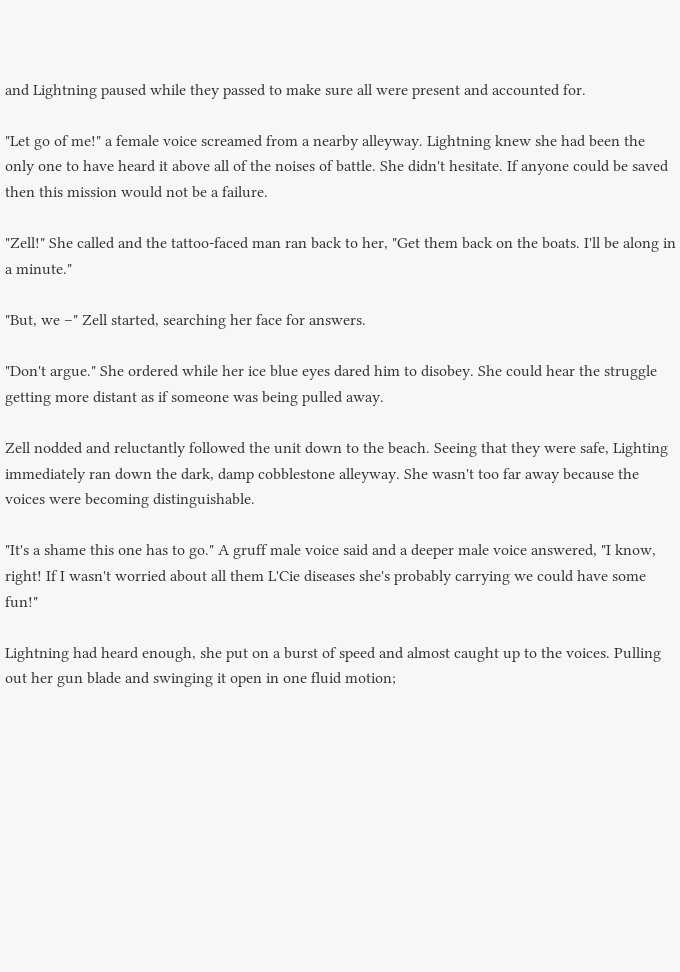and Lightning paused while they passed to make sure all were present and accounted for.

"Let go of me!" a female voice screamed from a nearby alleyway. Lightning knew she had been the only one to have heard it above all of the noises of battle. She didn't hesitate. If anyone could be saved then this mission would not be a failure.

"Zell!" She called and the tattoo-faced man ran back to her, "Get them back on the boats. I'll be along in a minute."

"But, we –" Zell started, searching her face for answers.

"Don't argue." She ordered while her ice blue eyes dared him to disobey. She could hear the struggle getting more distant as if someone was being pulled away.

Zell nodded and reluctantly followed the unit down to the beach. Seeing that they were safe, Lighting immediately ran down the dark, damp cobblestone alleyway. She wasn't too far away because the voices were becoming distinguishable.

"It's a shame this one has to go." A gruff male voice said and a deeper male voice answered, "I know, right! If I wasn't worried about all them L'Cie diseases she's probably carrying we could have some fun!"

Lightning had heard enough, she put on a burst of speed and almost caught up to the voices. Pulling out her gun blade and swinging it open in one fluid motion;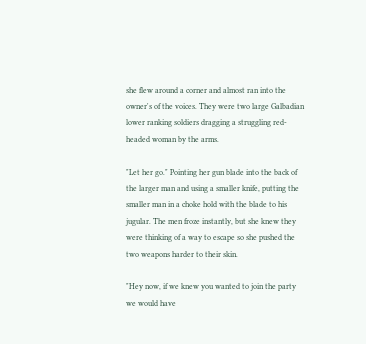she flew around a corner and almost ran into the owner's of the voices. They were two large Galbadian lower ranking soldiers dragging a struggling red-headed woman by the arms.

"Let her go." Pointing her gun blade into the back of the larger man and using a smaller knife, putting the smaller man in a choke hold with the blade to his jugular. The men froze instantly, but she knew they were thinking of a way to escape so she pushed the two weapons harder to their skin.

"Hey now, if we knew you wanted to join the party we would have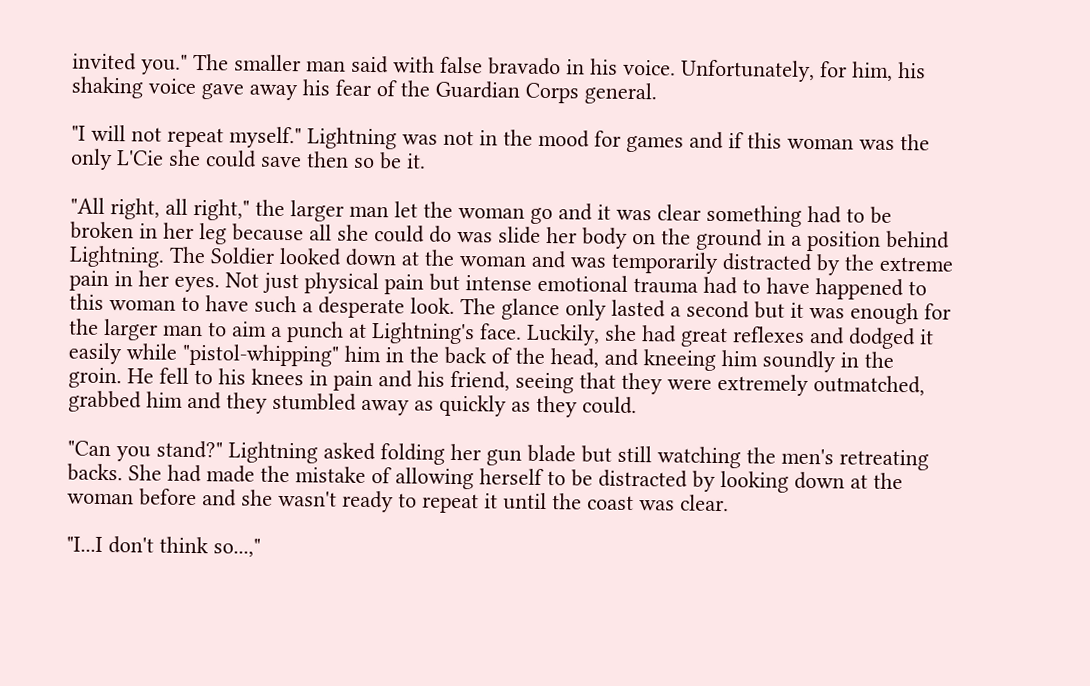invited you." The smaller man said with false bravado in his voice. Unfortunately, for him, his shaking voice gave away his fear of the Guardian Corps general.

"I will not repeat myself." Lightning was not in the mood for games and if this woman was the only L'Cie she could save then so be it.

"All right, all right," the larger man let the woman go and it was clear something had to be broken in her leg because all she could do was slide her body on the ground in a position behind Lightning. The Soldier looked down at the woman and was temporarily distracted by the extreme pain in her eyes. Not just physical pain but intense emotional trauma had to have happened to this woman to have such a desperate look. The glance only lasted a second but it was enough for the larger man to aim a punch at Lightning's face. Luckily, she had great reflexes and dodged it easily while "pistol-whipping" him in the back of the head, and kneeing him soundly in the groin. He fell to his knees in pain and his friend, seeing that they were extremely outmatched, grabbed him and they stumbled away as quickly as they could.

"Can you stand?" Lightning asked folding her gun blade but still watching the men's retreating backs. She had made the mistake of allowing herself to be distracted by looking down at the woman before and she wasn't ready to repeat it until the coast was clear.

"I...I don't think so...,"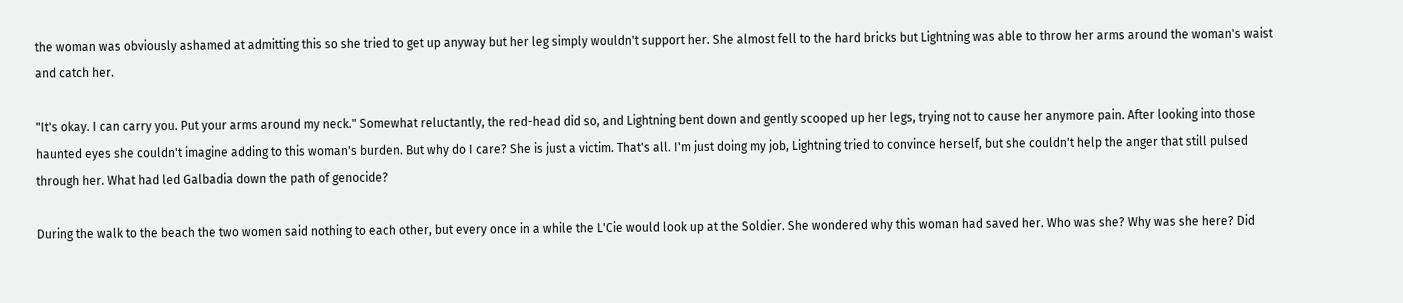the woman was obviously ashamed at admitting this so she tried to get up anyway but her leg simply wouldn't support her. She almost fell to the hard bricks but Lightning was able to throw her arms around the woman's waist and catch her.

"It's okay. I can carry you. Put your arms around my neck." Somewhat reluctantly, the red-head did so, and Lightning bent down and gently scooped up her legs, trying not to cause her anymore pain. After looking into those haunted eyes she couldn't imagine adding to this woman's burden. But why do I care? She is just a victim. That's all. I'm just doing my job, Lightning tried to convince herself, but she couldn't help the anger that still pulsed through her. What had led Galbadia down the path of genocide?

During the walk to the beach the two women said nothing to each other, but every once in a while the L'Cie would look up at the Soldier. She wondered why this woman had saved her. Who was she? Why was she here? Did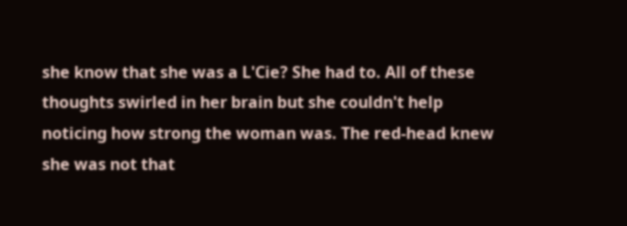she know that she was a L'Cie? She had to. All of these thoughts swirled in her brain but she couldn't help noticing how strong the woman was. The red-head knew she was not that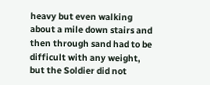heavy but even walking about a mile down stairs and then through sand had to be difficult with any weight, but the Soldier did not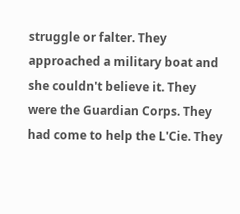struggle or falter. They approached a military boat and she couldn't believe it. They were the Guardian Corps. They had come to help the L'Cie. They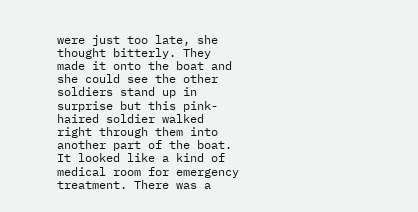were just too late, she thought bitterly. They made it onto the boat and she could see the other soldiers stand up in surprise but this pink-haired soldier walked right through them into another part of the boat. It looked like a kind of medical room for emergency treatment. There was a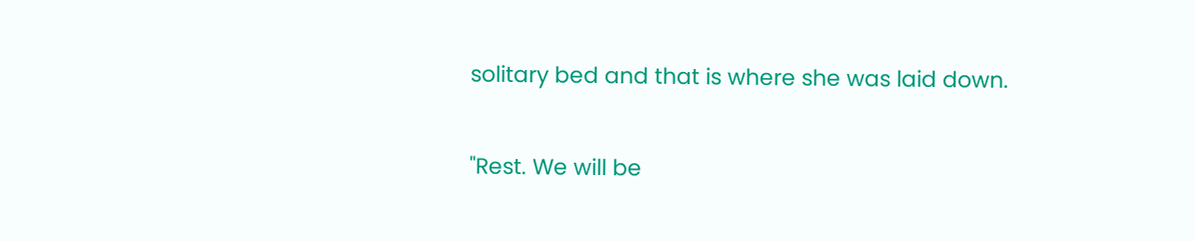solitary bed and that is where she was laid down.

"Rest. We will be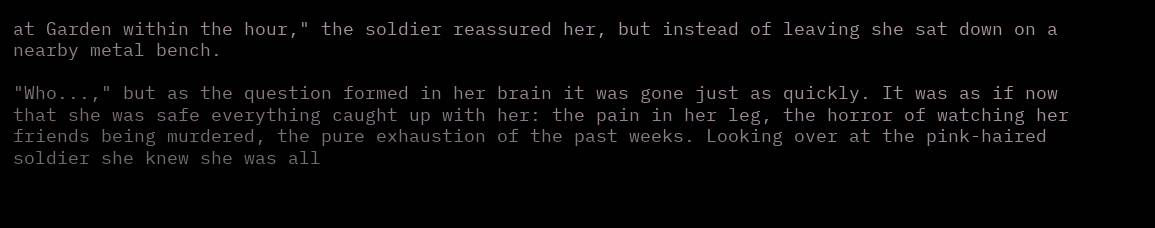at Garden within the hour," the soldier reassured her, but instead of leaving she sat down on a nearby metal bench.

"Who...," but as the question formed in her brain it was gone just as quickly. It was as if now that she was safe everything caught up with her: the pain in her leg, the horror of watching her friends being murdered, the pure exhaustion of the past weeks. Looking over at the pink-haired soldier she knew she was all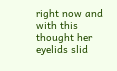right now and with this thought her eyelids slid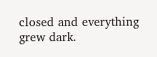closed and everything grew dark.